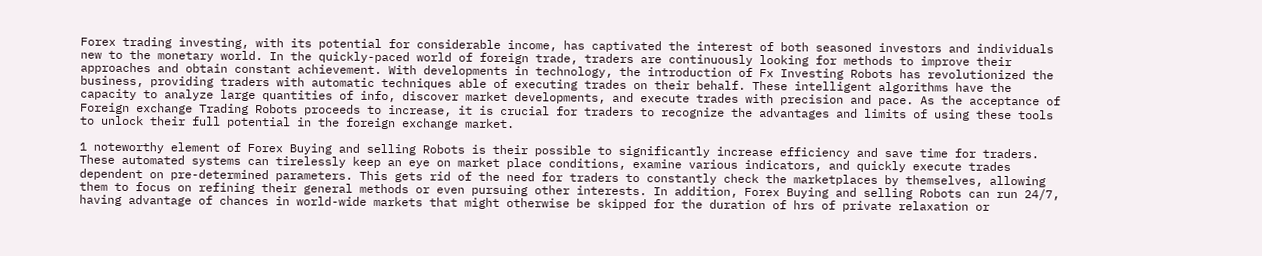Forex trading investing, with its potential for considerable income, has captivated the interest of both seasoned investors and individuals new to the monetary world. In the quickly-paced world of foreign trade, traders are continuously looking for methods to improve their approaches and obtain constant achievement. With developments in technology, the introduction of Fx Investing Robots has revolutionized the business, providing traders with automatic techniques able of executing trades on their behalf. These intelligent algorithms have the capacity to analyze large quantities of info, discover market developments, and execute trades with precision and pace. As the acceptance of Foreign exchange Trading Robots proceeds to increase, it is crucial for traders to recognize the advantages and limits of using these tools to unlock their full potential in the foreign exchange market.

1 noteworthy element of Forex Buying and selling Robots is their possible to significantly increase efficiency and save time for traders. These automated systems can tirelessly keep an eye on market place conditions, examine various indicators, and quickly execute trades dependent on pre-determined parameters. This gets rid of the need for traders to constantly check the marketplaces by themselves, allowing them to focus on refining their general methods or even pursuing other interests. In addition, Forex Buying and selling Robots can run 24/7, having advantage of chances in world-wide markets that might otherwise be skipped for the duration of hrs of private relaxation or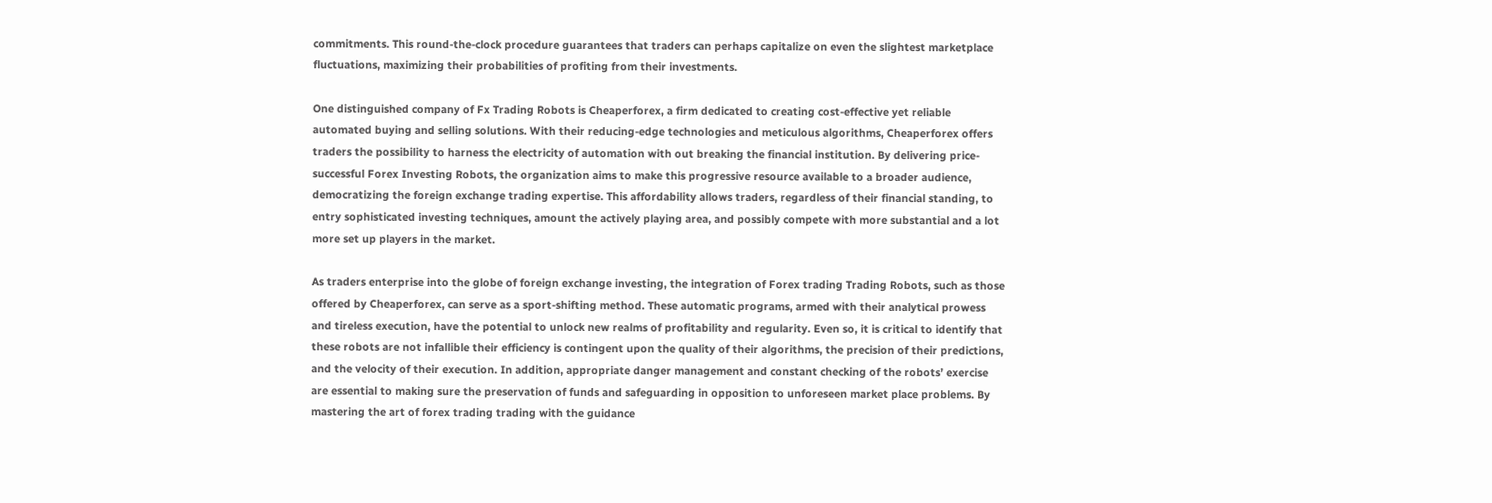commitments. This round-the-clock procedure guarantees that traders can perhaps capitalize on even the slightest marketplace fluctuations, maximizing their probabilities of profiting from their investments.

One distinguished company of Fx Trading Robots is Cheaperforex, a firm dedicated to creating cost-effective yet reliable automated buying and selling solutions. With their reducing-edge technologies and meticulous algorithms, Cheaperforex offers traders the possibility to harness the electricity of automation with out breaking the financial institution. By delivering price-successful Forex Investing Robots, the organization aims to make this progressive resource available to a broader audience, democratizing the foreign exchange trading expertise. This affordability allows traders, regardless of their financial standing, to entry sophisticated investing techniques, amount the actively playing area, and possibly compete with more substantial and a lot more set up players in the market.

As traders enterprise into the globe of foreign exchange investing, the integration of Forex trading Trading Robots, such as those offered by Cheaperforex, can serve as a sport-shifting method. These automatic programs, armed with their analytical prowess and tireless execution, have the potential to unlock new realms of profitability and regularity. Even so, it is critical to identify that these robots are not infallible their efficiency is contingent upon the quality of their algorithms, the precision of their predictions, and the velocity of their execution. In addition, appropriate danger management and constant checking of the robots’ exercise are essential to making sure the preservation of funds and safeguarding in opposition to unforeseen market place problems. By mastering the art of forex trading trading with the guidance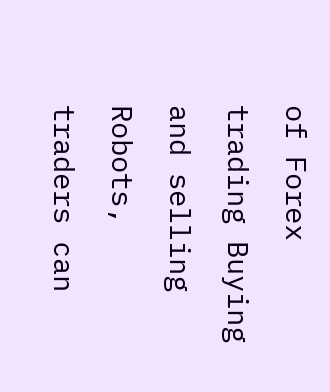of Forex trading Buying and selling Robots, traders can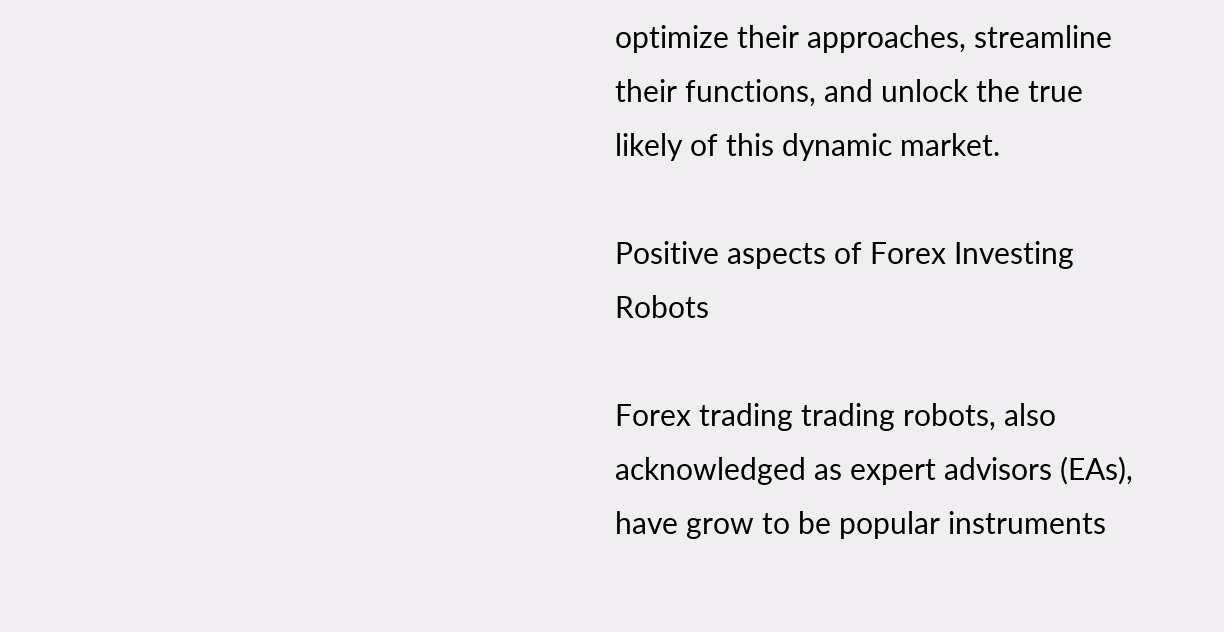optimize their approaches, streamline their functions, and unlock the true likely of this dynamic market.

Positive aspects of Forex Investing Robots

Forex trading trading robots, also acknowledged as expert advisors (EAs), have grow to be popular instruments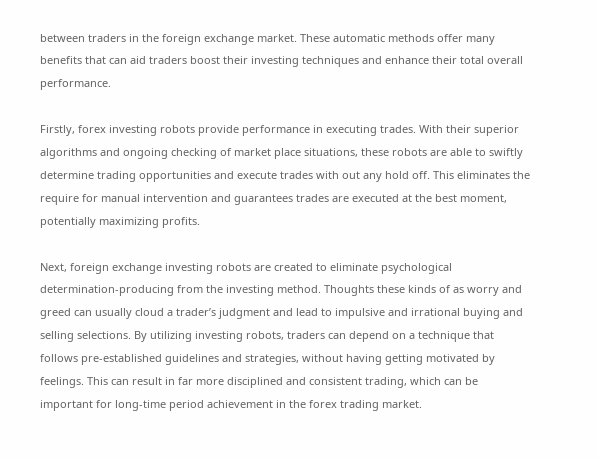between traders in the foreign exchange market. These automatic methods offer many benefits that can aid traders boost their investing techniques and enhance their total overall performance.

Firstly, forex investing robots provide performance in executing trades. With their superior algorithms and ongoing checking of market place situations, these robots are able to swiftly determine trading opportunities and execute trades with out any hold off. This eliminates the require for manual intervention and guarantees trades are executed at the best moment, potentially maximizing profits.

Next, foreign exchange investing robots are created to eliminate psychological determination-producing from the investing method. Thoughts these kinds of as worry and greed can usually cloud a trader’s judgment and lead to impulsive and irrational buying and selling selections. By utilizing investing robots, traders can depend on a technique that follows pre-established guidelines and strategies, without having getting motivated by feelings. This can result in far more disciplined and consistent trading, which can be important for long-time period achievement in the forex trading market.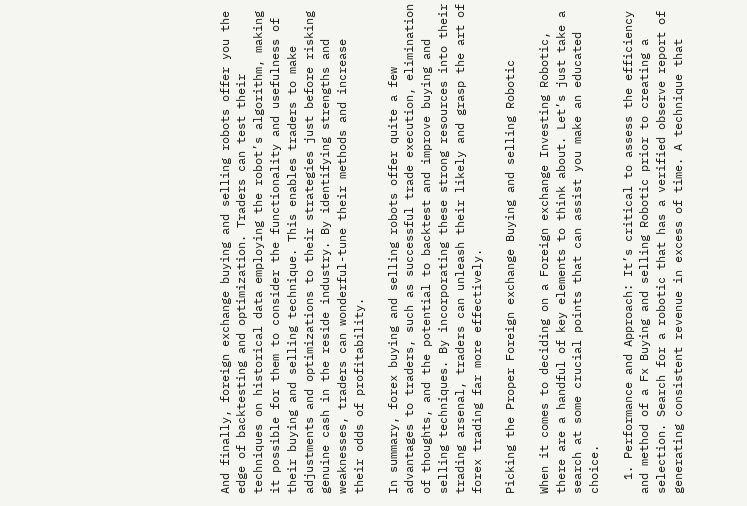And finally, foreign exchange buying and selling robots offer you the edge of backtesting and optimization. Traders can test their techniques on historical data employing the robot’s algorithm, making it possible for them to consider the functionality and usefulness of their buying and selling technique. This enables traders to make adjustments and optimizations to their strategies just before risking genuine cash in the reside industry. By identifying strengths and weaknesses, traders can wonderful-tune their methods and increase their odds of profitability.

In summary, forex buying and selling robots offer quite a few advantages to traders, such as successful trade execution, elimination of thoughts, and the potential to backtest and improve buying and selling techniques. By incorporating these strong resources into their trading arsenal, traders can unleash their likely and grasp the art of forex trading far more effectively.

Picking the Proper Foreign exchange Buying and selling Robotic

When it comes to deciding on a Foreign exchange Investing Robotic, there are a handful of key elements to think about. Let’s just take a search at some crucial points that can assist you make an educated choice.

  1. Performance and Approach: It’s critical to assess the efficiency and method of a Fx Buying and selling Robotic prior to creating a selection. Search for a robotic that has a verified observe report of generating consistent revenue in excess of time. A technique that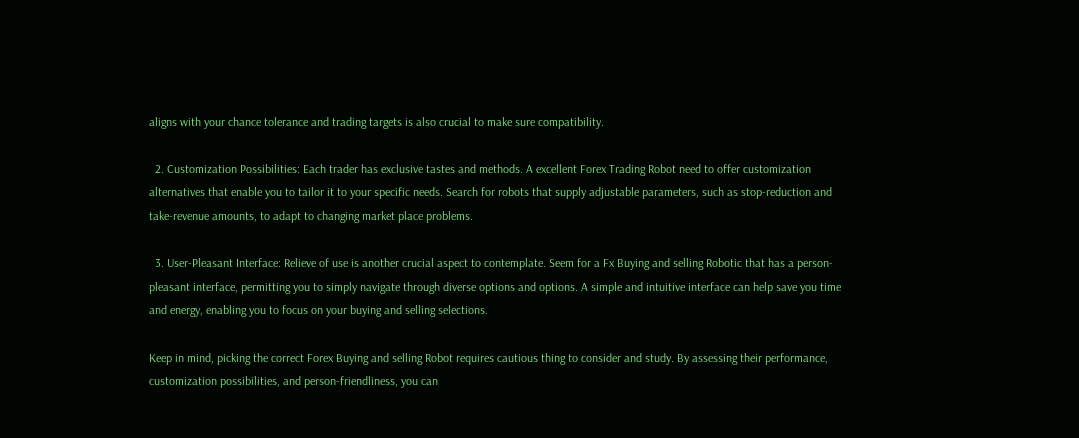aligns with your chance tolerance and trading targets is also crucial to make sure compatibility.

  2. Customization Possibilities: Each trader has exclusive tastes and methods. A excellent Forex Trading Robot need to offer customization alternatives that enable you to tailor it to your specific needs. Search for robots that supply adjustable parameters, such as stop-reduction and take-revenue amounts, to adapt to changing market place problems.

  3. User-Pleasant Interface: Relieve of use is another crucial aspect to contemplate. Seem for a Fx Buying and selling Robotic that has a person-pleasant interface, permitting you to simply navigate through diverse options and options. A simple and intuitive interface can help save you time and energy, enabling you to focus on your buying and selling selections.

Keep in mind, picking the correct Forex Buying and selling Robot requires cautious thing to consider and study. By assessing their performance, customization possibilities, and person-friendliness, you can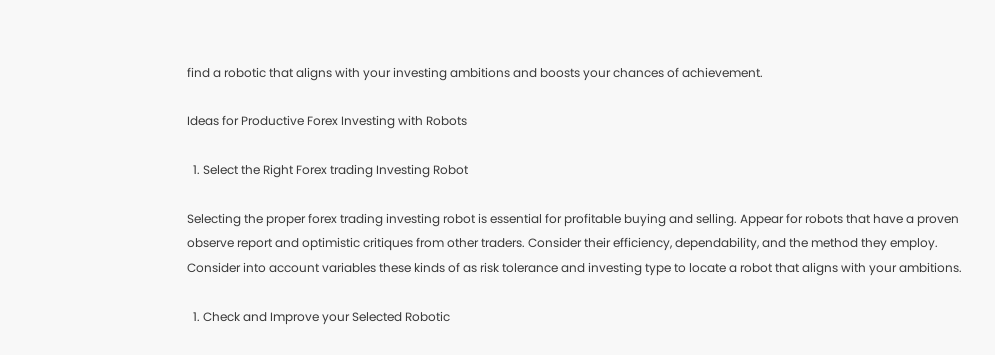find a robotic that aligns with your investing ambitions and boosts your chances of achievement.

Ideas for Productive Forex Investing with Robots

  1. Select the Right Forex trading Investing Robot

Selecting the proper forex trading investing robot is essential for profitable buying and selling. Appear for robots that have a proven observe report and optimistic critiques from other traders. Consider their efficiency, dependability, and the method they employ. Consider into account variables these kinds of as risk tolerance and investing type to locate a robot that aligns with your ambitions.

  1. Check and Improve your Selected Robotic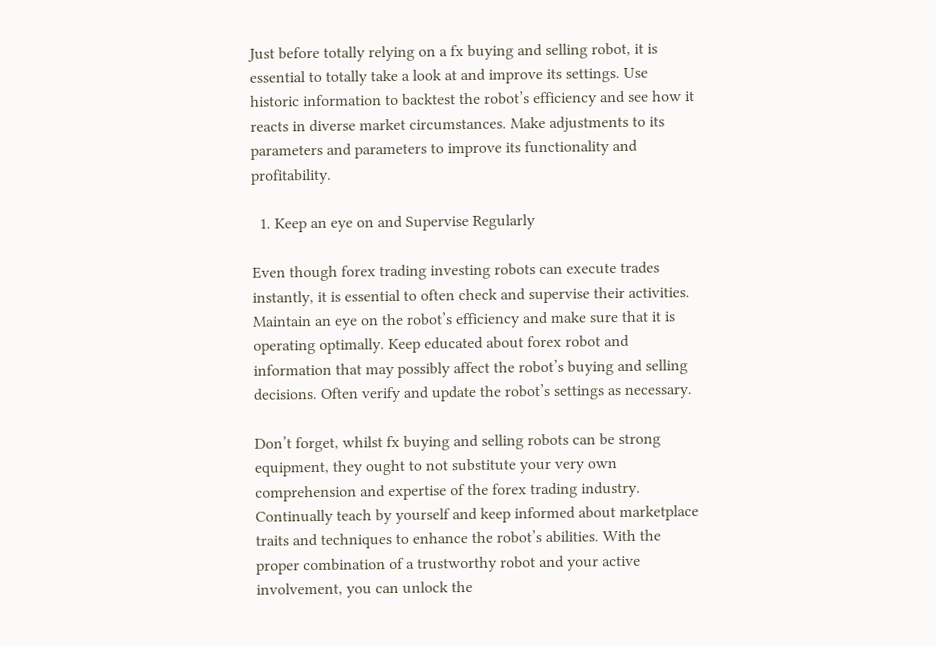Just before totally relying on a fx buying and selling robot, it is essential to totally take a look at and improve its settings. Use historic information to backtest the robot’s efficiency and see how it reacts in diverse market circumstances. Make adjustments to its parameters and parameters to improve its functionality and profitability.

  1. Keep an eye on and Supervise Regularly

Even though forex trading investing robots can execute trades instantly, it is essential to often check and supervise their activities. Maintain an eye on the robot’s efficiency and make sure that it is operating optimally. Keep educated about forex robot and information that may possibly affect the robot’s buying and selling decisions. Often verify and update the robot’s settings as necessary.

Don’t forget, whilst fx buying and selling robots can be strong equipment, they ought to not substitute your very own comprehension and expertise of the forex trading industry. Continually teach by yourself and keep informed about marketplace traits and techniques to enhance the robot’s abilities. With the proper combination of a trustworthy robot and your active involvement, you can unlock the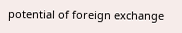potential of foreign exchange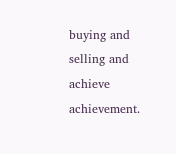buying and selling and achieve achievement.